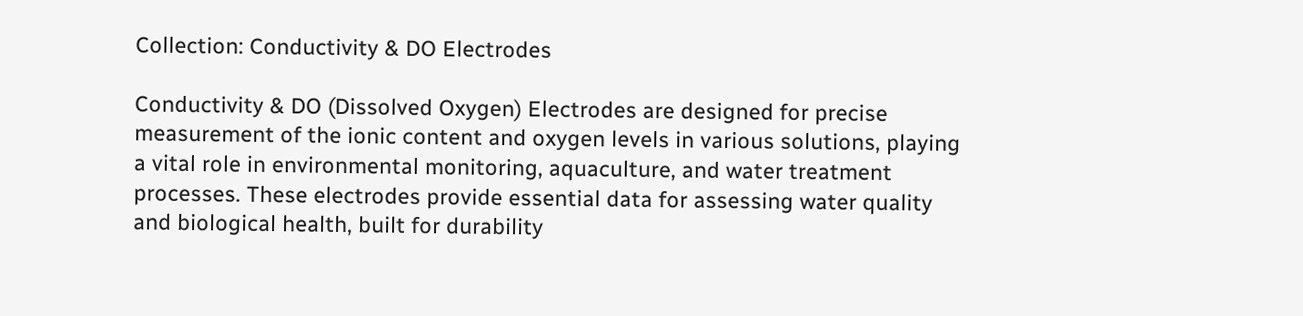Collection: Conductivity & DO Electrodes

Conductivity & DO (Dissolved Oxygen) Electrodes are designed for precise measurement of the ionic content and oxygen levels in various solutions, playing a vital role in environmental monitoring, aquaculture, and water treatment processes. These electrodes provide essential data for assessing water quality and biological health, built for durability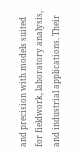and precision with models suited for fieldwork, laboratory analysis, and industrial applications. Their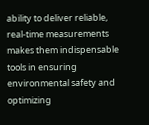ability to deliver reliable, real-time measurements makes them indispensable tools in ensuring environmental safety and optimizing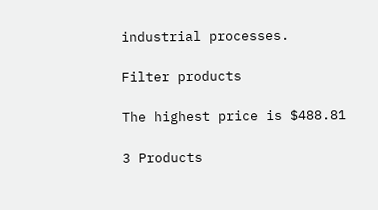industrial processes.

Filter products

The highest price is $488.81

3 Products